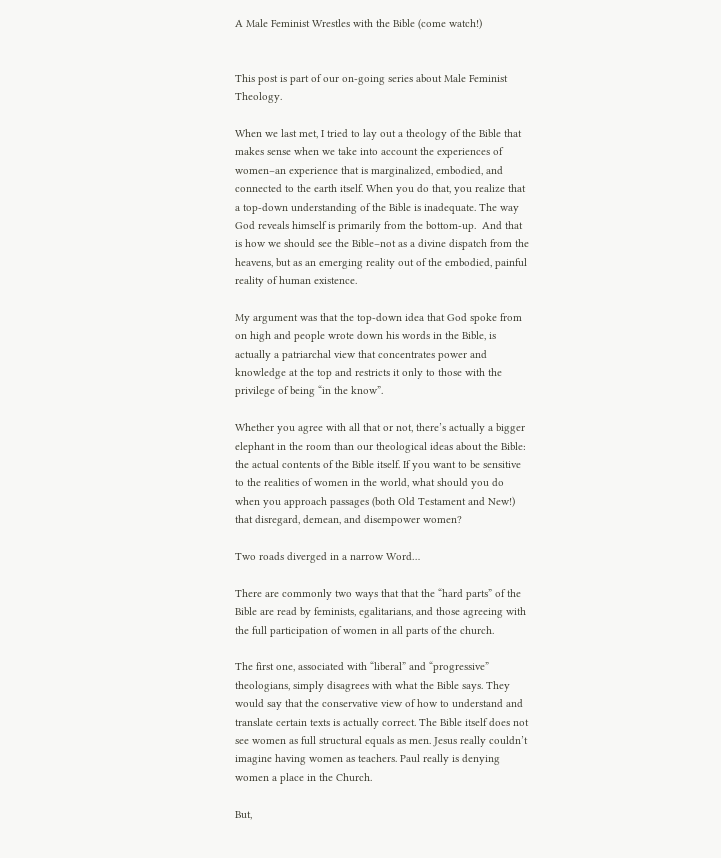A Male Feminist Wrestles with the Bible (come watch!)


This post is part of our on-going series about Male Feminist Theology.

When we last met, I tried to lay out a theology of the Bible that makes sense when we take into account the experiences of women–an experience that is marginalized, embodied, and connected to the earth itself. When you do that, you realize that a top-down understanding of the Bible is inadequate. The way God reveals himself is primarily from the bottom-up.  And that is how we should see the Bible–not as a divine dispatch from the heavens, but as an emerging reality out of the embodied, painful reality of human existence.

My argument was that the top-down idea that God spoke from on high and people wrote down his words in the Bible, is actually a patriarchal view that concentrates power and knowledge at the top and restricts it only to those with the privilege of being “in the know”.

Whether you agree with all that or not, there’s actually a bigger elephant in the room than our theological ideas about the Bible: the actual contents of the Bible itself. If you want to be sensitive to the realities of women in the world, what should you do when you approach passages (both Old Testament and New!) that disregard, demean, and disempower women?

Two roads diverged in a narrow Word…

There are commonly two ways that that the “hard parts” of the Bible are read by feminists, egalitarians, and those agreeing with the full participation of women in all parts of the church.

The first one, associated with “liberal” and “progressive” theologians, simply disagrees with what the Bible says. They would say that the conservative view of how to understand and translate certain texts is actually correct. The Bible itself does not see women as full structural equals as men. Jesus really couldn’t imagine having women as teachers. Paul really is denying women a place in the Church.

But,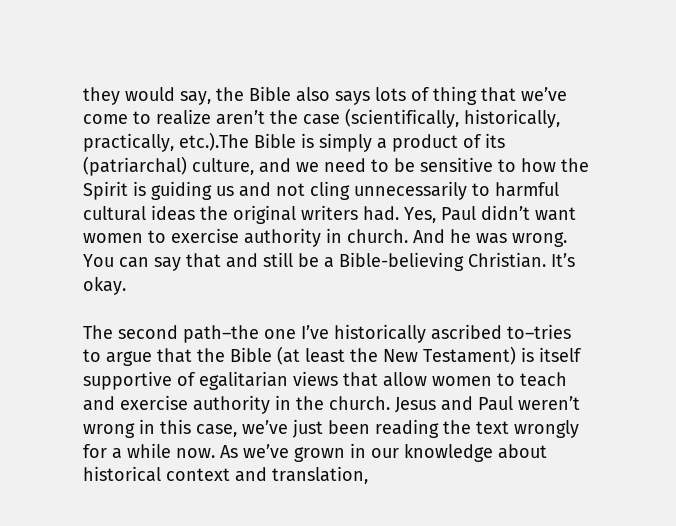they would say, the Bible also says lots of thing that we’ve come to realize aren’t the case (scientifically, historically, practically, etc.).The Bible is simply a product of its (patriarchal) culture, and we need to be sensitive to how the Spirit is guiding us and not cling unnecessarily to harmful cultural ideas the original writers had. Yes, Paul didn’t want women to exercise authority in church. And he was wrong. You can say that and still be a Bible-believing Christian. It’s okay.

The second path–the one I’ve historically ascribed to–tries to argue that the Bible (at least the New Testament) is itself supportive of egalitarian views that allow women to teach and exercise authority in the church. Jesus and Paul weren’t wrong in this case, we’ve just been reading the text wrongly for a while now. As we’ve grown in our knowledge about historical context and translation,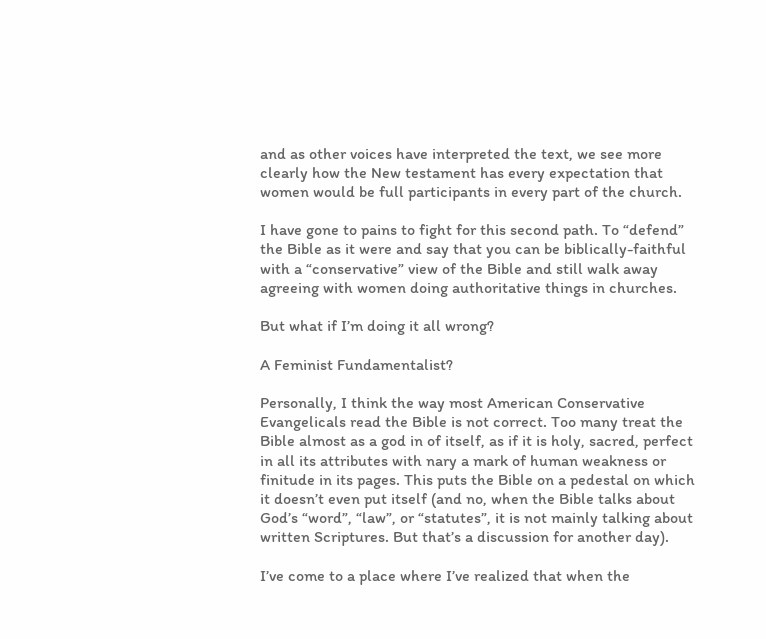and as other voices have interpreted the text, we see more clearly how the New testament has every expectation that women would be full participants in every part of the church.

I have gone to pains to fight for this second path. To “defend” the Bible as it were and say that you can be biblically-faithful with a “conservative” view of the Bible and still walk away agreeing with women doing authoritative things in churches.

But what if I’m doing it all wrong?

A Feminist Fundamentalist?

Personally, I think the way most American Conservative Evangelicals read the Bible is not correct. Too many treat the Bible almost as a god in of itself, as if it is holy, sacred, perfect in all its attributes with nary a mark of human weakness or finitude in its pages. This puts the Bible on a pedestal on which it doesn’t even put itself (and no, when the Bible talks about God’s “word”, “law”, or “statutes”, it is not mainly talking about written Scriptures. But that’s a discussion for another day).

I’ve come to a place where I’ve realized that when the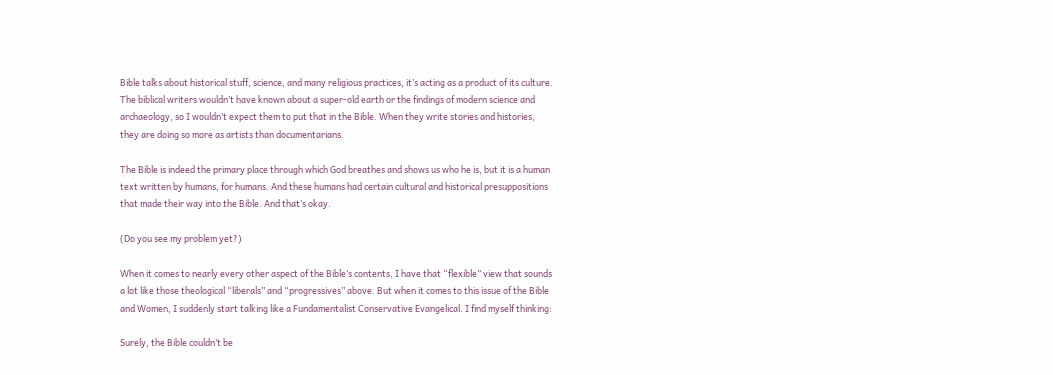Bible talks about historical stuff, science, and many religious practices, it’s acting as a product of its culture. The biblical writers wouldn’t have known about a super-old earth or the findings of modern science and archaeology, so I wouldn’t expect them to put that in the Bible. When they write stories and histories, they are doing so more as artists than documentarians.

The Bible is indeed the primary place through which God breathes and shows us who he is, but it is a human text written by humans, for humans. And these humans had certain cultural and historical presuppositions that made their way into the Bible. And that’s okay.

(Do you see my problem yet?)

When it comes to nearly every other aspect of the Bible’s contents, I have that “flexible” view that sounds a lot like those theological “liberals” and “progressives” above. But when it comes to this issue of the Bible and Women, I suddenly start talking like a Fundamentalist Conservative Evangelical. I find myself thinking:

Surely, the Bible couldn’t be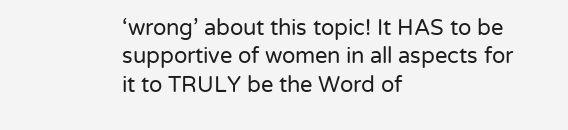‘wrong’ about this topic! It HAS to be supportive of women in all aspects for it to TRULY be the Word of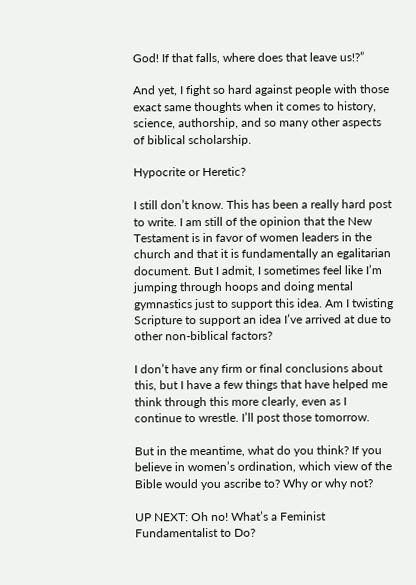God! If that falls, where does that leave us!?”

And yet, I fight so hard against people with those exact same thoughts when it comes to history, science, authorship, and so many other aspects of biblical scholarship.

Hypocrite or Heretic?

I still don’t know. This has been a really hard post to write. I am still of the opinion that the New Testament is in favor of women leaders in the church and that it is fundamentally an egalitarian document. But I admit, I sometimes feel like I’m jumping through hoops and doing mental gymnastics just to support this idea. Am I twisting Scripture to support an idea I’ve arrived at due to other non-biblical factors?

I don’t have any firm or final conclusions about this, but I have a few things that have helped me think through this more clearly, even as I continue to wrestle. I’ll post those tomorrow.

But in the meantime, what do you think? If you believe in women’s ordination, which view of the Bible would you ascribe to? Why or why not?

UP NEXT: Oh no! What’s a Feminist Fundamentalist to Do?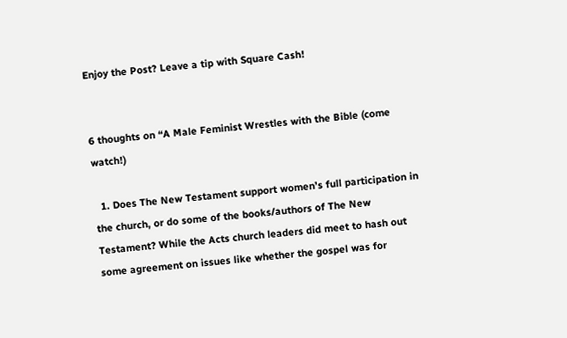Enjoy the Post? Leave a tip with Square Cash!


6 thoughts on “A Male Feminist Wrestles with the Bible (come watch!)

  1. Does The New Testament support women’s full participation in the church, or do some of the books/authors of The New Testament? While the Acts church leaders did meet to hash out some agreement on issues like whether the gospel was for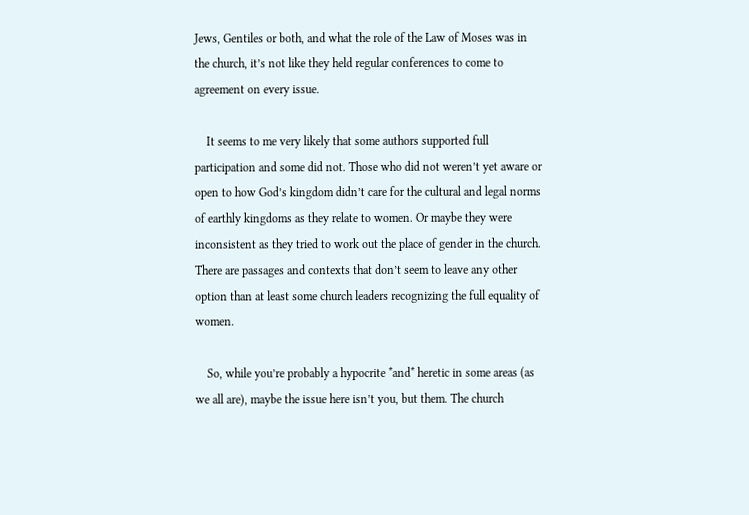Jews, Gentiles or both, and what the role of the Law of Moses was in the church, it’s not like they held regular conferences to come to agreement on every issue.

    It seems to me very likely that some authors supported full participation and some did not. Those who did not weren’t yet aware or open to how God’s kingdom didn’t care for the cultural and legal norms of earthly kingdoms as they relate to women. Or maybe they were inconsistent as they tried to work out the place of gender in the church. There are passages and contexts that don’t seem to leave any other option than at least some church leaders recognizing the full equality of women.

    So, while you’re probably a hypocrite *and* heretic in some areas (as we all are), maybe the issue here isn’t you, but them. The church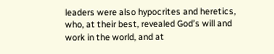leaders were also hypocrites and heretics, who, at their best, revealed God’s will and work in the world, and at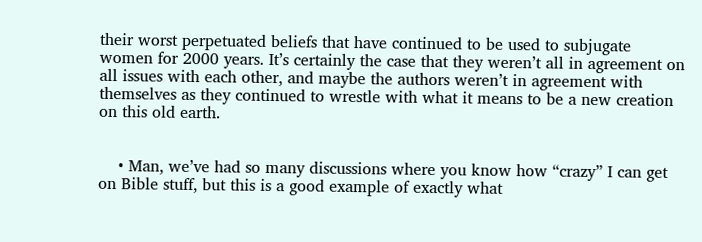their worst perpetuated beliefs that have continued to be used to subjugate women for 2000 years. It’s certainly the case that they weren’t all in agreement on all issues with each other, and maybe the authors weren’t in agreement with themselves as they continued to wrestle with what it means to be a new creation on this old earth.


    • Man, we’ve had so many discussions where you know how “crazy” I can get on Bible stuff, but this is a good example of exactly what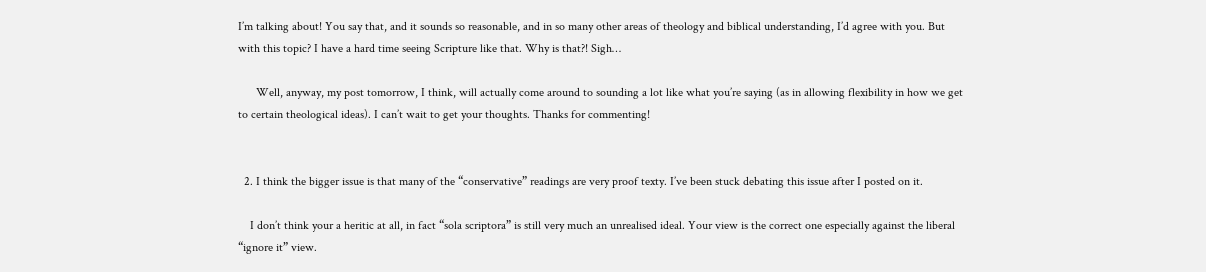I’m talking about! You say that, and it sounds so reasonable, and in so many other areas of theology and biblical understanding, I’d agree with you. But with this topic? I have a hard time seeing Scripture like that. Why is that?! Sigh…

      Well, anyway, my post tomorrow, I think, will actually come around to sounding a lot like what you’re saying (as in allowing flexibility in how we get to certain theological ideas). I can’t wait to get your thoughts. Thanks for commenting!


  2. I think the bigger issue is that many of the “conservative” readings are very proof texty. I’ve been stuck debating this issue after I posted on it.

    I don’t think your a heritic at all, in fact “sola scriptora” is still very much an unrealised ideal. Your view is the correct one especially against the liberal “ignore it” view.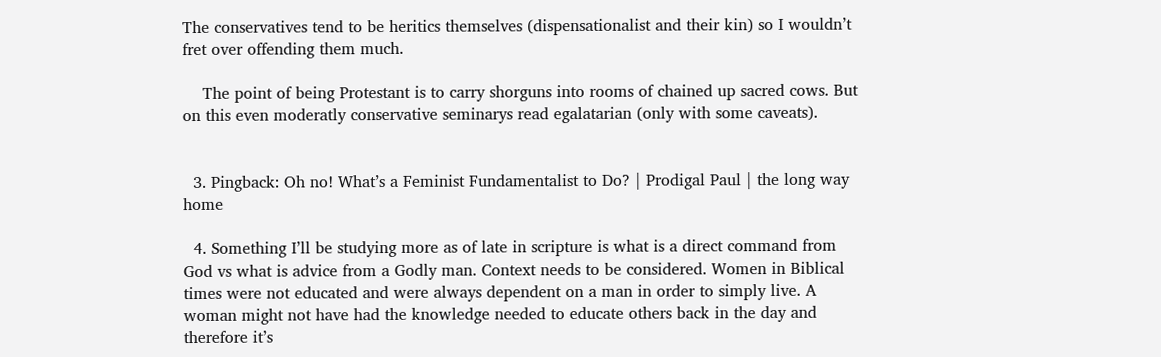The conservatives tend to be heritics themselves (dispensationalist and their kin) so I wouldn’t fret over offending them much.

    The point of being Protestant is to carry shorguns into rooms of chained up sacred cows. But on this even moderatly conservative seminarys read egalatarian (only with some caveats).


  3. Pingback: Oh no! What’s a Feminist Fundamentalist to Do? | Prodigal Paul | the long way home

  4. Something I’ll be studying more as of late in scripture is what is a direct command from God vs what is advice from a Godly man. Context needs to be considered. Women in Biblical times were not educated and were always dependent on a man in order to simply live. A woman might not have had the knowledge needed to educate others back in the day and therefore it’s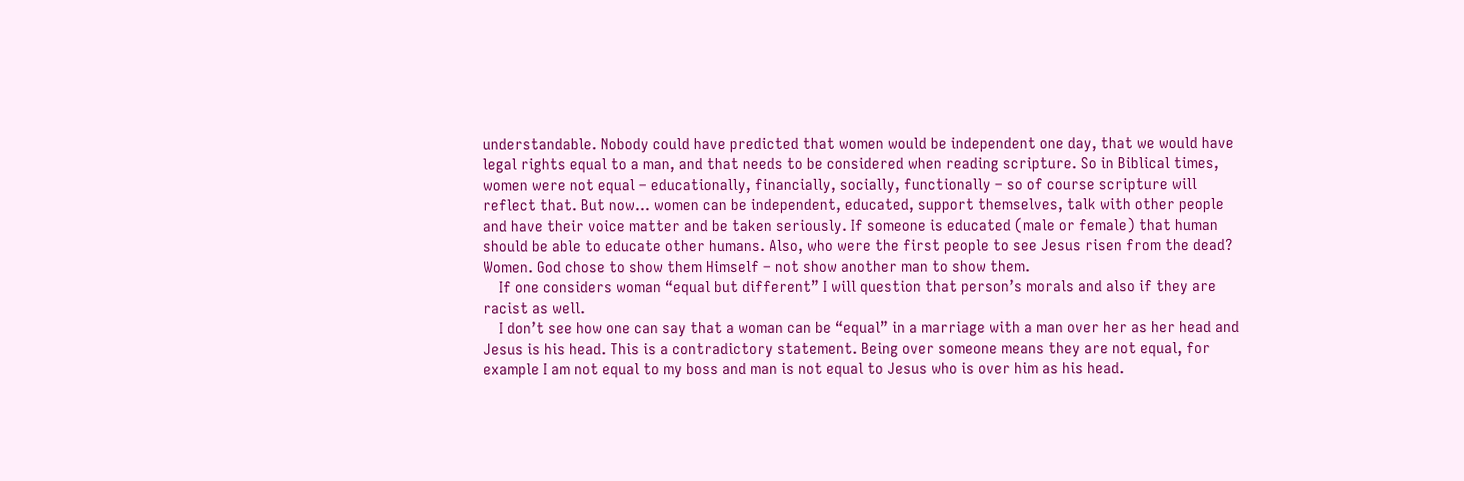understandable. Nobody could have predicted that women would be independent one day, that we would have legal rights equal to a man, and that needs to be considered when reading scripture. So in Biblical times, women were not equal – educationally, financially, socially, functionally – so of course scripture will reflect that. But now… women can be independent, educated, support themselves, talk with other people and have their voice matter and be taken seriously. If someone is educated (male or female) that human should be able to educate other humans. Also, who were the first people to see Jesus risen from the dead? Women. God chose to show them Himself – not show another man to show them.
    If one considers woman “equal but different” I will question that person’s morals and also if they are racist as well.
    I don’t see how one can say that a woman can be “equal” in a marriage with a man over her as her head and Jesus is his head. This is a contradictory statement. Being over someone means they are not equal, for example I am not equal to my boss and man is not equal to Jesus who is over him as his head.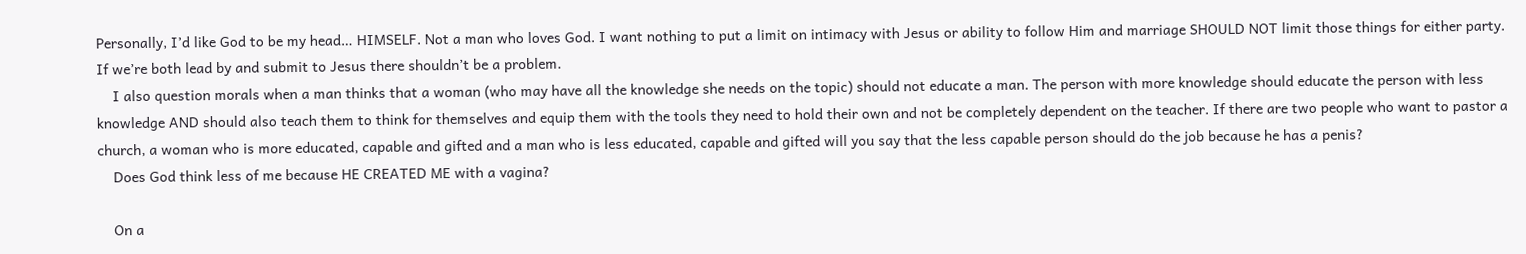Personally, I’d like God to be my head… HIMSELF. Not a man who loves God. I want nothing to put a limit on intimacy with Jesus or ability to follow Him and marriage SHOULD NOT limit those things for either party. If we’re both lead by and submit to Jesus there shouldn’t be a problem.
    I also question morals when a man thinks that a woman (who may have all the knowledge she needs on the topic) should not educate a man. The person with more knowledge should educate the person with less knowledge AND should also teach them to think for themselves and equip them with the tools they need to hold their own and not be completely dependent on the teacher. If there are two people who want to pastor a church, a woman who is more educated, capable and gifted and a man who is less educated, capable and gifted will you say that the less capable person should do the job because he has a penis?
    Does God think less of me because HE CREATED ME with a vagina?

    On a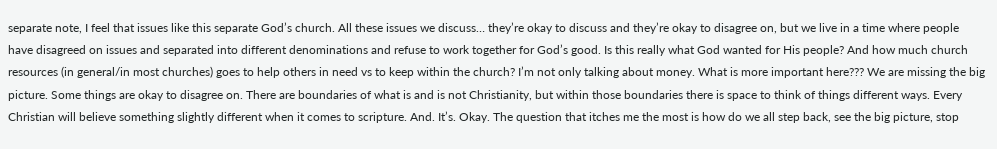separate note, I feel that issues like this separate God’s church. All these issues we discuss… they’re okay to discuss and they’re okay to disagree on, but we live in a time where people have disagreed on issues and separated into different denominations and refuse to work together for God’s good. Is this really what God wanted for His people? And how much church resources (in general/in most churches) goes to help others in need vs to keep within the church? I’m not only talking about money. What is more important here??? We are missing the big picture. Some things are okay to disagree on. There are boundaries of what is and is not Christianity, but within those boundaries there is space to think of things different ways. Every Christian will believe something slightly different when it comes to scripture. And. It’s. Okay. The question that itches me the most is how do we all step back, see the big picture, stop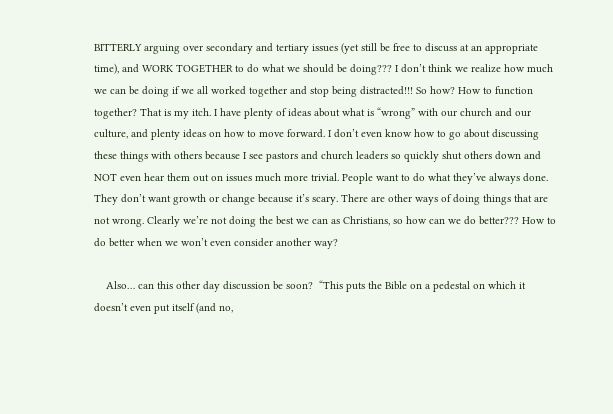BITTERLY arguing over secondary and tertiary issues (yet still be free to discuss at an appropriate time), and WORK TOGETHER to do what we should be doing??? I don’t think we realize how much we can be doing if we all worked together and stop being distracted!!! So how? How to function together? That is my itch. I have plenty of ideas about what is “wrong” with our church and our culture, and plenty ideas on how to move forward. I don’t even know how to go about discussing these things with others because I see pastors and church leaders so quickly shut others down and NOT even hear them out on issues much more trivial. People want to do what they’ve always done. They don’t want growth or change because it’s scary. There are other ways of doing things that are not wrong. Clearly we’re not doing the best we can as Christians, so how can we do better??? How to do better when we won’t even consider another way?

    Also… can this other day discussion be soon?  “This puts the Bible on a pedestal on which it doesn’t even put itself (and no,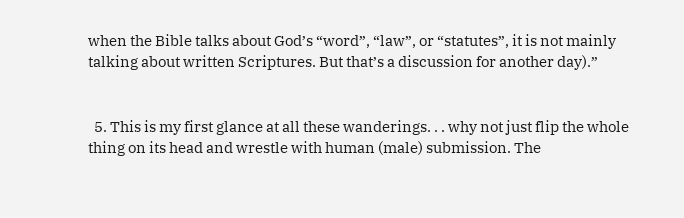when the Bible talks about God’s “word”, “law”, or “statutes”, it is not mainly talking about written Scriptures. But that’s a discussion for another day).”


  5. This is my first glance at all these wanderings. . . why not just flip the whole thing on its head and wrestle with human (male) submission. The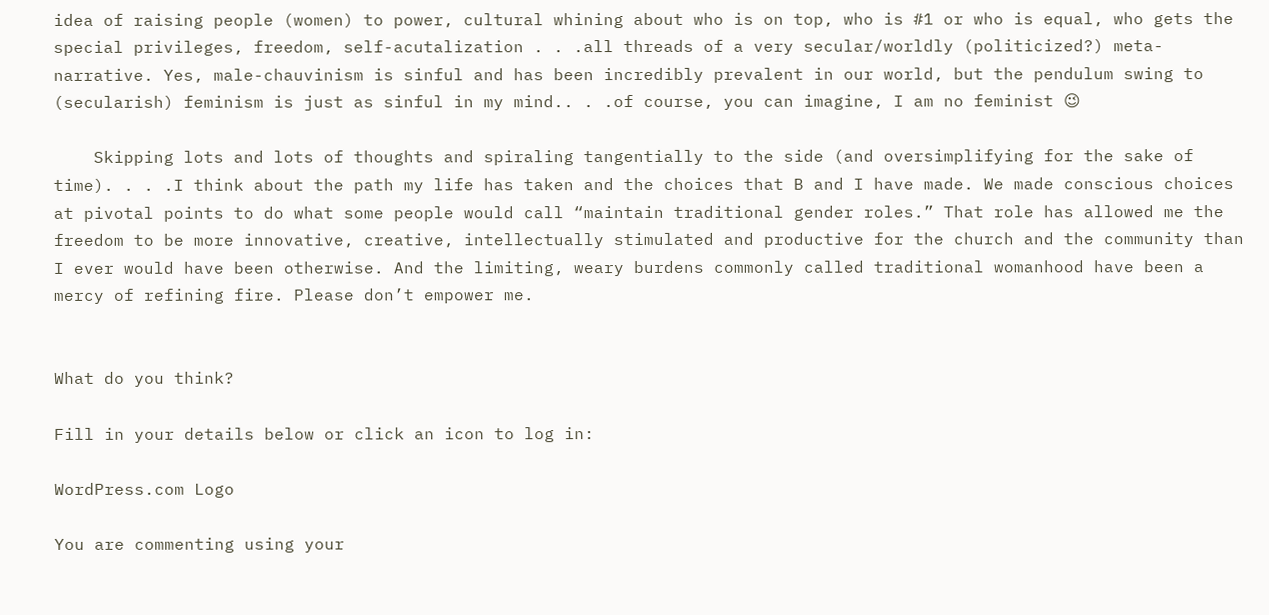idea of raising people (women) to power, cultural whining about who is on top, who is #1 or who is equal, who gets the special privileges, freedom, self-acutalization . . .all threads of a very secular/worldly (politicized?) meta-narrative. Yes, male-chauvinism is sinful and has been incredibly prevalent in our world, but the pendulum swing to (secularish) feminism is just as sinful in my mind.. . .of course, you can imagine, I am no feminist 😉

    Skipping lots and lots of thoughts and spiraling tangentially to the side (and oversimplifying for the sake of time). . . .I think about the path my life has taken and the choices that B and I have made. We made conscious choices at pivotal points to do what some people would call “maintain traditional gender roles.” That role has allowed me the freedom to be more innovative, creative, intellectually stimulated and productive for the church and the community than I ever would have been otherwise. And the limiting, weary burdens commonly called traditional womanhood have been a mercy of refining fire. Please don’t empower me.


What do you think?

Fill in your details below or click an icon to log in:

WordPress.com Logo

You are commenting using your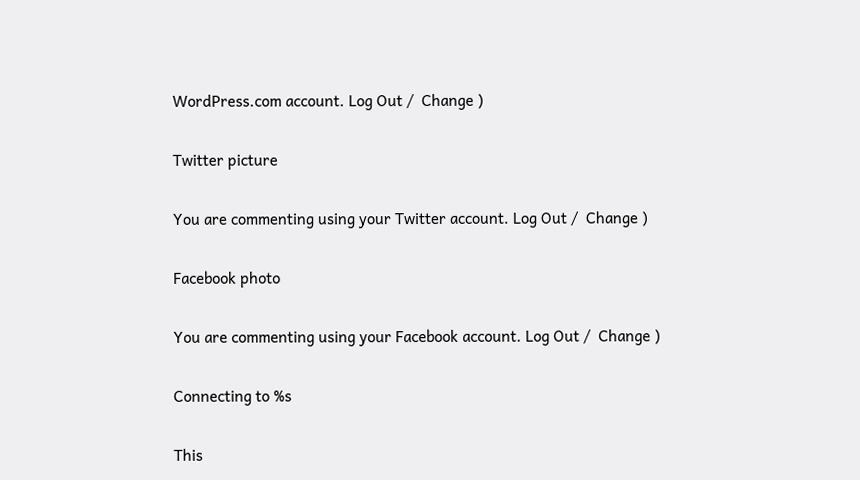WordPress.com account. Log Out /  Change )

Twitter picture

You are commenting using your Twitter account. Log Out /  Change )

Facebook photo

You are commenting using your Facebook account. Log Out /  Change )

Connecting to %s

This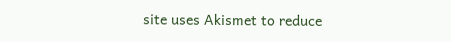site uses Akismet to reduce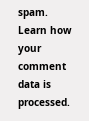spam. Learn how your comment data is processed.